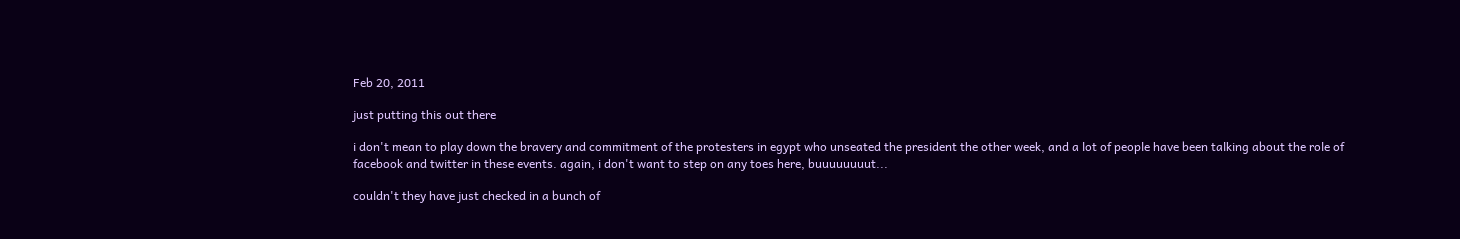Feb 20, 2011

just putting this out there

i don't mean to play down the bravery and commitment of the protesters in egypt who unseated the president the other week, and a lot of people have been talking about the role of facebook and twitter in these events. again, i don't want to step on any toes here, buuuuuuuut...

couldn't they have just checked in a bunch of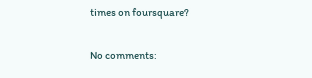times on foursquare?

No comments: